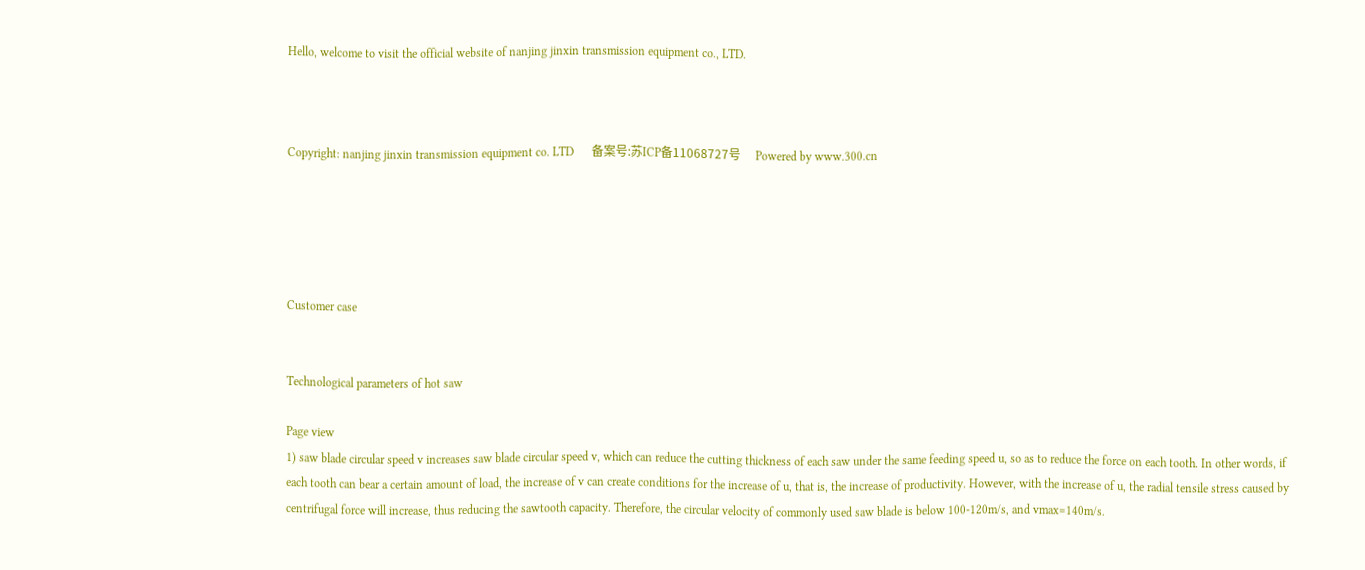Hello, welcome to visit the official website of nanjing jinxin transmission equipment co., LTD.



Copyright: nanjing jinxin transmission equipment co. LTD      备案号:苏ICP备11068727号     Powered by www.300.cn





Customer case


Technological parameters of hot saw

Page view
1) saw blade circular speed v increases saw blade circular speed v, which can reduce the cutting thickness of each saw under the same feeding speed u, so as to reduce the force on each tooth. In other words, if each tooth can bear a certain amount of load, the increase of v can create conditions for the increase of u, that is, the increase of productivity. However, with the increase of u, the radial tensile stress caused by centrifugal force will increase, thus reducing the sawtooth capacity. Therefore, the circular velocity of commonly used saw blade is below 100-120m/s, and vmax=140m/s.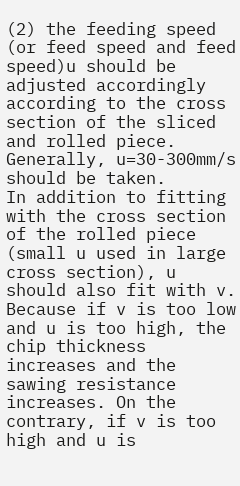(2) the feeding speed (or feed speed and feed speed)u should be adjusted accordingly according to the cross section of the sliced and rolled piece. Generally, u=30-300mm/s should be taken.
In addition to fitting with the cross section of the rolled piece (small u used in large cross section), u should also fit with v. Because if v is too low and u is too high, the chip thickness increases and the sawing resistance increases. On the contrary, if v is too high and u is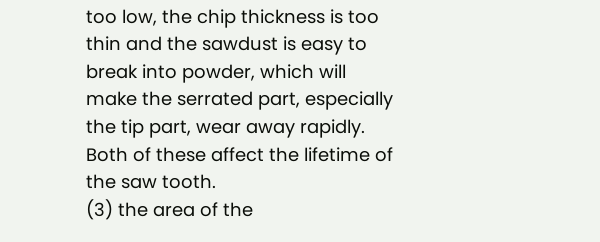too low, the chip thickness is too thin and the sawdust is easy to break into powder, which will make the serrated part, especially the tip part, wear away rapidly. Both of these affect the lifetime of the saw tooth.
(3) the area of the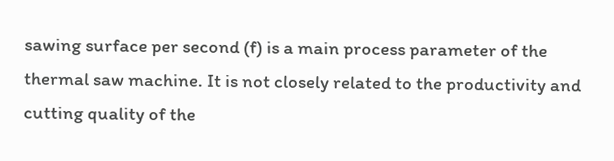sawing surface per second (f) is a main process parameter of the thermal saw machine. It is not closely related to the productivity and cutting quality of the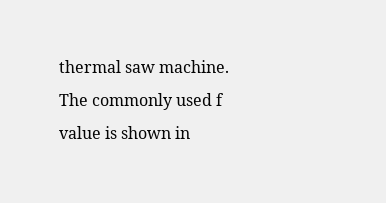thermal saw machine. The commonly used f value is shown in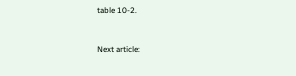table 10-2.


Next article: